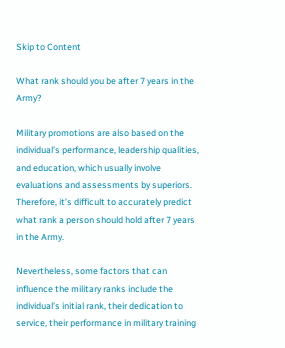Skip to Content

What rank should you be after 7 years in the Army?

Military promotions are also based on the individual’s performance, leadership qualities, and education, which usually involve evaluations and assessments by superiors. Therefore, it’s difficult to accurately predict what rank a person should hold after 7 years in the Army.

Nevertheless, some factors that can influence the military ranks include the individual’s initial rank, their dedication to service, their performance in military training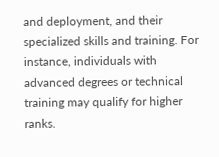and deployment, and their specialized skills and training. For instance, individuals with advanced degrees or technical training may qualify for higher ranks.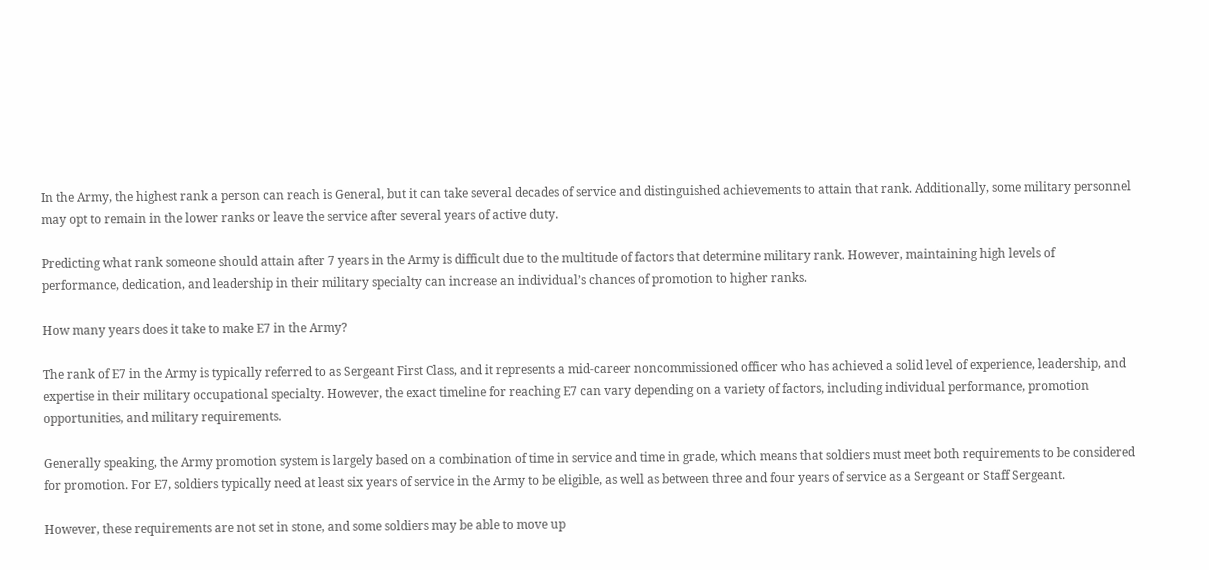In the Army, the highest rank a person can reach is General, but it can take several decades of service and distinguished achievements to attain that rank. Additionally, some military personnel may opt to remain in the lower ranks or leave the service after several years of active duty.

Predicting what rank someone should attain after 7 years in the Army is difficult due to the multitude of factors that determine military rank. However, maintaining high levels of performance, dedication, and leadership in their military specialty can increase an individual’s chances of promotion to higher ranks.

How many years does it take to make E7 in the Army?

The rank of E7 in the Army is typically referred to as Sergeant First Class, and it represents a mid-career noncommissioned officer who has achieved a solid level of experience, leadership, and expertise in their military occupational specialty. However, the exact timeline for reaching E7 can vary depending on a variety of factors, including individual performance, promotion opportunities, and military requirements.

Generally speaking, the Army promotion system is largely based on a combination of time in service and time in grade, which means that soldiers must meet both requirements to be considered for promotion. For E7, soldiers typically need at least six years of service in the Army to be eligible, as well as between three and four years of service as a Sergeant or Staff Sergeant.

However, these requirements are not set in stone, and some soldiers may be able to move up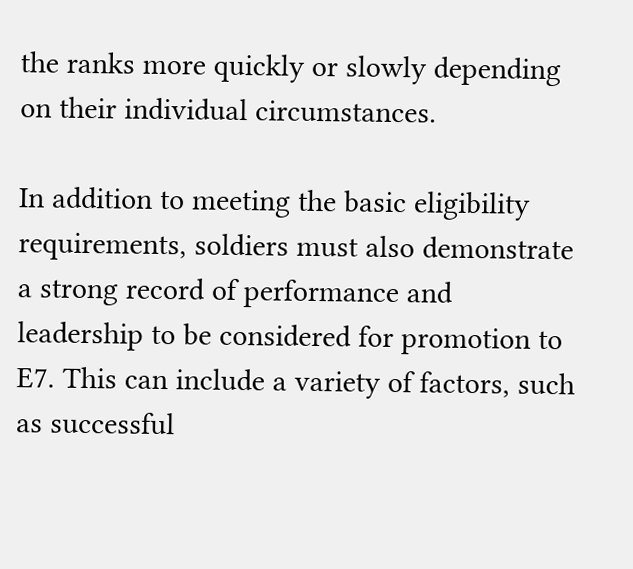the ranks more quickly or slowly depending on their individual circumstances.

In addition to meeting the basic eligibility requirements, soldiers must also demonstrate a strong record of performance and leadership to be considered for promotion to E7. This can include a variety of factors, such as successful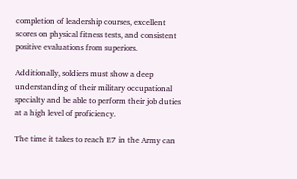completion of leadership courses, excellent scores on physical fitness tests, and consistent positive evaluations from superiors.

Additionally, soldiers must show a deep understanding of their military occupational specialty and be able to perform their job duties at a high level of proficiency.

The time it takes to reach E7 in the Army can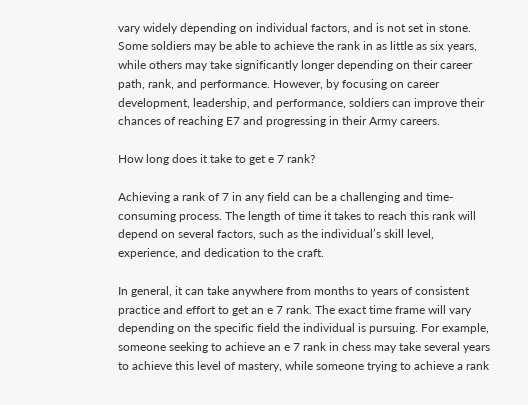vary widely depending on individual factors, and is not set in stone. Some soldiers may be able to achieve the rank in as little as six years, while others may take significantly longer depending on their career path, rank, and performance. However, by focusing on career development, leadership, and performance, soldiers can improve their chances of reaching E7 and progressing in their Army careers.

How long does it take to get e 7 rank?

Achieving a rank of 7 in any field can be a challenging and time-consuming process. The length of time it takes to reach this rank will depend on several factors, such as the individual’s skill level, experience, and dedication to the craft.

In general, it can take anywhere from months to years of consistent practice and effort to get an e 7 rank. The exact time frame will vary depending on the specific field the individual is pursuing. For example, someone seeking to achieve an e 7 rank in chess may take several years to achieve this level of mastery, while someone trying to achieve a rank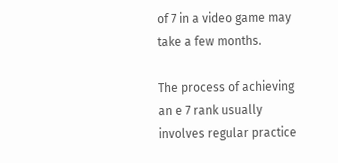of 7 in a video game may take a few months.

The process of achieving an e 7 rank usually involves regular practice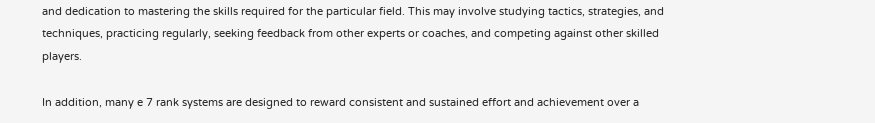and dedication to mastering the skills required for the particular field. This may involve studying tactics, strategies, and techniques, practicing regularly, seeking feedback from other experts or coaches, and competing against other skilled players.

In addition, many e 7 rank systems are designed to reward consistent and sustained effort and achievement over a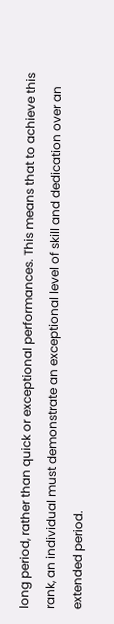long period, rather than quick or exceptional performances. This means that to achieve this rank, an individual must demonstrate an exceptional level of skill and dedication over an extended period.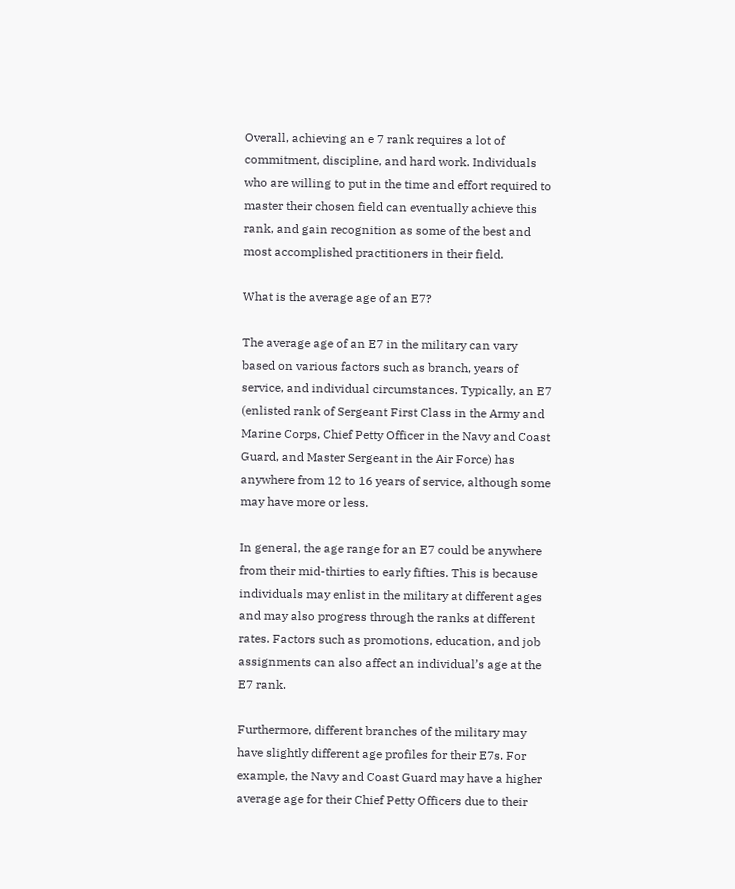Overall, achieving an e 7 rank requires a lot of commitment, discipline, and hard work. Individuals who are willing to put in the time and effort required to master their chosen field can eventually achieve this rank, and gain recognition as some of the best and most accomplished practitioners in their field.

What is the average age of an E7?

The average age of an E7 in the military can vary based on various factors such as branch, years of service, and individual circumstances. Typically, an E7 (enlisted rank of Sergeant First Class in the Army and Marine Corps, Chief Petty Officer in the Navy and Coast Guard, and Master Sergeant in the Air Force) has anywhere from 12 to 16 years of service, although some may have more or less.

In general, the age range for an E7 could be anywhere from their mid-thirties to early fifties. This is because individuals may enlist in the military at different ages and may also progress through the ranks at different rates. Factors such as promotions, education, and job assignments can also affect an individual’s age at the E7 rank.

Furthermore, different branches of the military may have slightly different age profiles for their E7s. For example, the Navy and Coast Guard may have a higher average age for their Chief Petty Officers due to their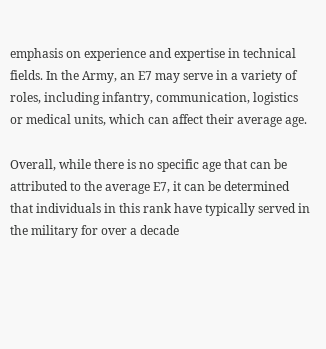emphasis on experience and expertise in technical fields. In the Army, an E7 may serve in a variety of roles, including infantry, communication, logistics or medical units, which can affect their average age.

Overall, while there is no specific age that can be attributed to the average E7, it can be determined that individuals in this rank have typically served in the military for over a decade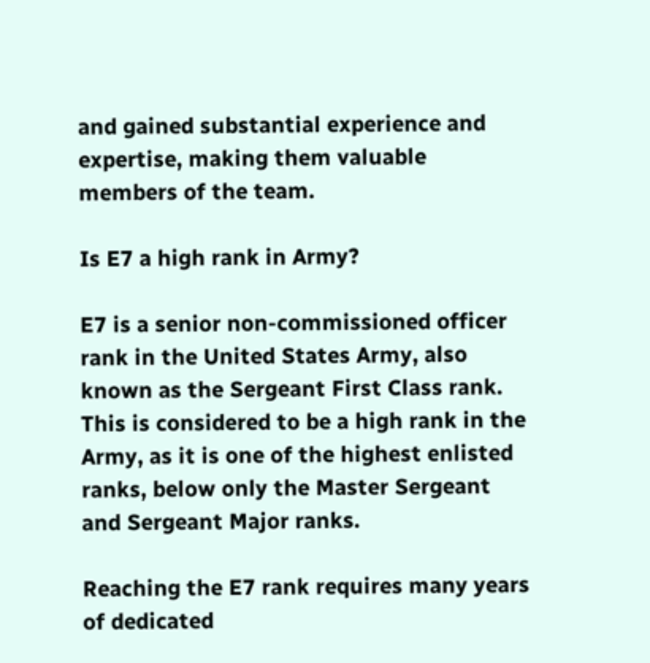and gained substantial experience and expertise, making them valuable members of the team.

Is E7 a high rank in Army?

E7 is a senior non-commissioned officer rank in the United States Army, also known as the Sergeant First Class rank. This is considered to be a high rank in the Army, as it is one of the highest enlisted ranks, below only the Master Sergeant and Sergeant Major ranks.

Reaching the E7 rank requires many years of dedicated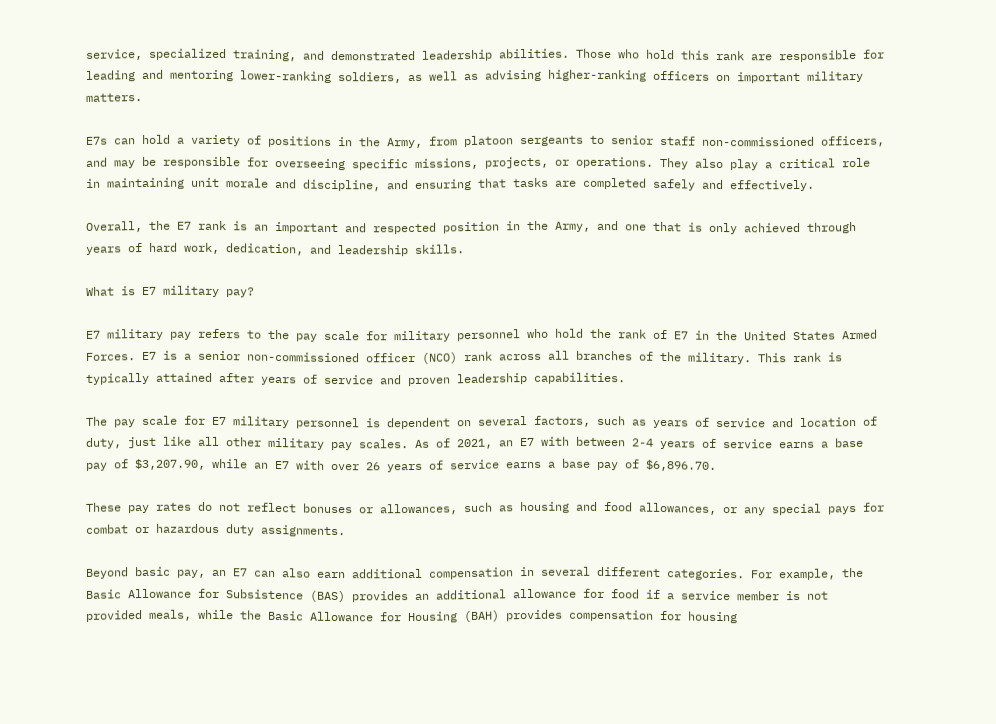service, specialized training, and demonstrated leadership abilities. Those who hold this rank are responsible for leading and mentoring lower-ranking soldiers, as well as advising higher-ranking officers on important military matters.

E7s can hold a variety of positions in the Army, from platoon sergeants to senior staff non-commissioned officers, and may be responsible for overseeing specific missions, projects, or operations. They also play a critical role in maintaining unit morale and discipline, and ensuring that tasks are completed safely and effectively.

Overall, the E7 rank is an important and respected position in the Army, and one that is only achieved through years of hard work, dedication, and leadership skills.

What is E7 military pay?

E7 military pay refers to the pay scale for military personnel who hold the rank of E7 in the United States Armed Forces. E7 is a senior non-commissioned officer (NCO) rank across all branches of the military. This rank is typically attained after years of service and proven leadership capabilities.

The pay scale for E7 military personnel is dependent on several factors, such as years of service and location of duty, just like all other military pay scales. As of 2021, an E7 with between 2-4 years of service earns a base pay of $3,207.90, while an E7 with over 26 years of service earns a base pay of $6,896.70.

These pay rates do not reflect bonuses or allowances, such as housing and food allowances, or any special pays for combat or hazardous duty assignments.

Beyond basic pay, an E7 can also earn additional compensation in several different categories. For example, the Basic Allowance for Subsistence (BAS) provides an additional allowance for food if a service member is not provided meals, while the Basic Allowance for Housing (BAH) provides compensation for housing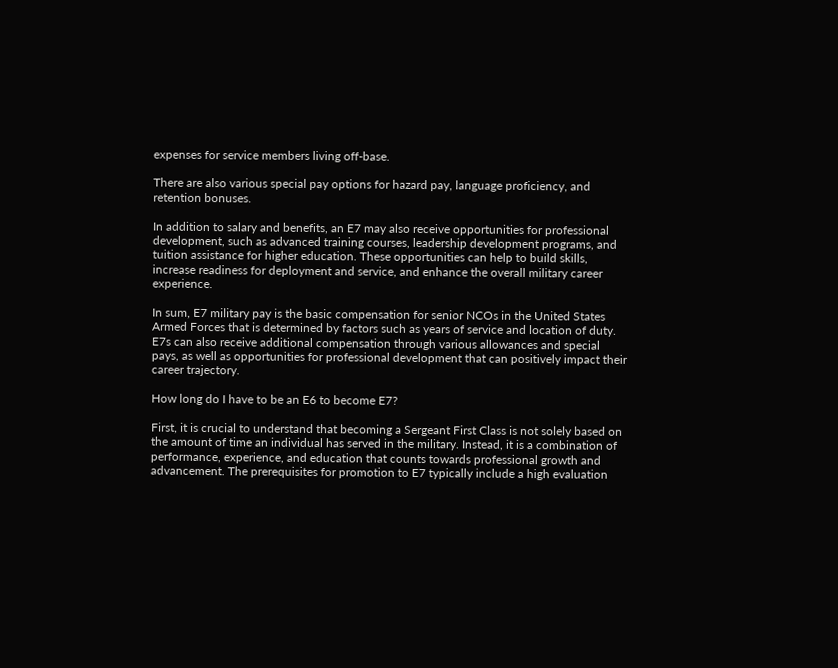expenses for service members living off-base.

There are also various special pay options for hazard pay, language proficiency, and retention bonuses.

In addition to salary and benefits, an E7 may also receive opportunities for professional development, such as advanced training courses, leadership development programs, and tuition assistance for higher education. These opportunities can help to build skills, increase readiness for deployment and service, and enhance the overall military career experience.

In sum, E7 military pay is the basic compensation for senior NCOs in the United States Armed Forces that is determined by factors such as years of service and location of duty. E7s can also receive additional compensation through various allowances and special pays, as well as opportunities for professional development that can positively impact their career trajectory.

How long do I have to be an E6 to become E7?

First, it is crucial to understand that becoming a Sergeant First Class is not solely based on the amount of time an individual has served in the military. Instead, it is a combination of performance, experience, and education that counts towards professional growth and advancement. The prerequisites for promotion to E7 typically include a high evaluation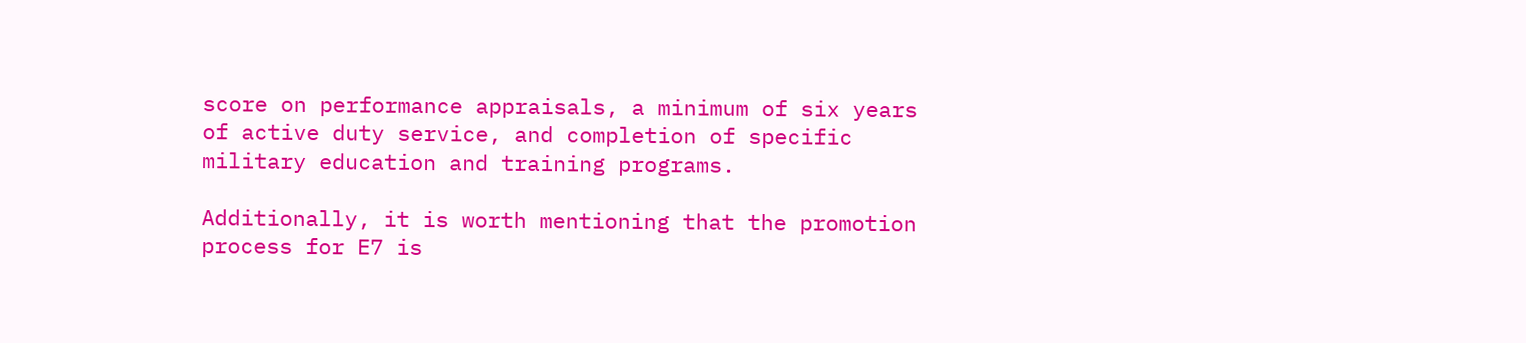score on performance appraisals, a minimum of six years of active duty service, and completion of specific military education and training programs.

Additionally, it is worth mentioning that the promotion process for E7 is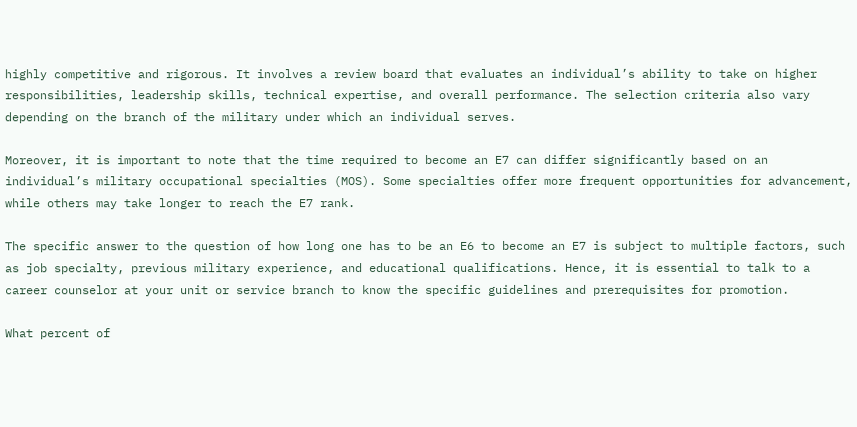highly competitive and rigorous. It involves a review board that evaluates an individual’s ability to take on higher responsibilities, leadership skills, technical expertise, and overall performance. The selection criteria also vary depending on the branch of the military under which an individual serves.

Moreover, it is important to note that the time required to become an E7 can differ significantly based on an individual’s military occupational specialties (MOS). Some specialties offer more frequent opportunities for advancement, while others may take longer to reach the E7 rank.

The specific answer to the question of how long one has to be an E6 to become an E7 is subject to multiple factors, such as job specialty, previous military experience, and educational qualifications. Hence, it is essential to talk to a career counselor at your unit or service branch to know the specific guidelines and prerequisites for promotion.

What percent of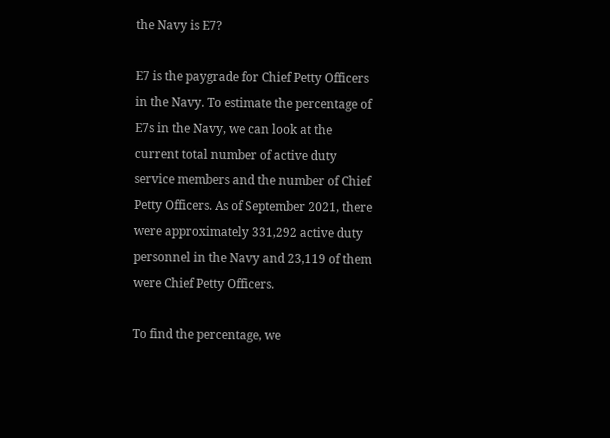the Navy is E7?

E7 is the paygrade for Chief Petty Officers in the Navy. To estimate the percentage of E7s in the Navy, we can look at the current total number of active duty service members and the number of Chief Petty Officers. As of September 2021, there were approximately 331,292 active duty personnel in the Navy and 23,119 of them were Chief Petty Officers.

To find the percentage, we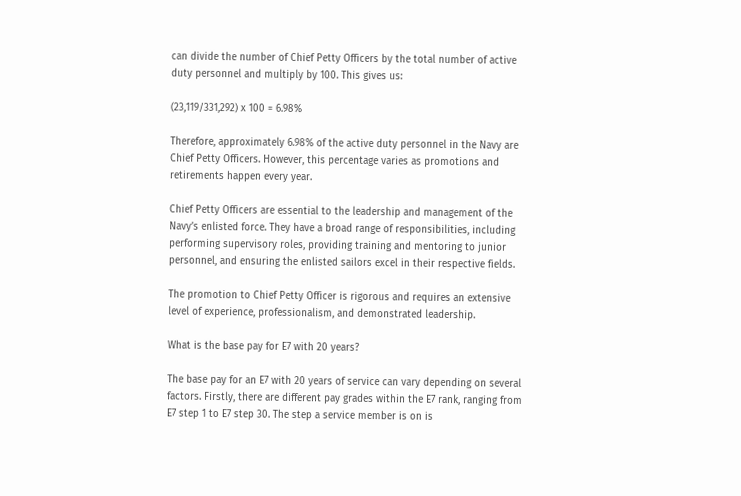can divide the number of Chief Petty Officers by the total number of active duty personnel and multiply by 100. This gives us:

(23,119/331,292) x 100 = 6.98%

Therefore, approximately 6.98% of the active duty personnel in the Navy are Chief Petty Officers. However, this percentage varies as promotions and retirements happen every year.

Chief Petty Officers are essential to the leadership and management of the Navy’s enlisted force. They have a broad range of responsibilities, including performing supervisory roles, providing training and mentoring to junior personnel, and ensuring the enlisted sailors excel in their respective fields.

The promotion to Chief Petty Officer is rigorous and requires an extensive level of experience, professionalism, and demonstrated leadership.

What is the base pay for E7 with 20 years?

The base pay for an E7 with 20 years of service can vary depending on several factors. Firstly, there are different pay grades within the E7 rank, ranging from E7 step 1 to E7 step 30. The step a service member is on is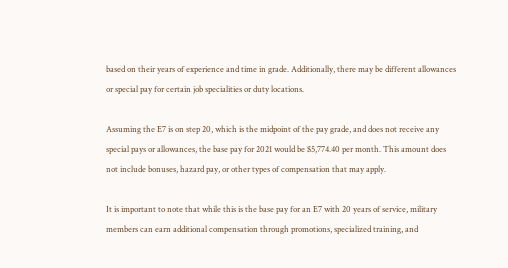based on their years of experience and time in grade. Additionally, there may be different allowances or special pay for certain job specialities or duty locations.

Assuming the E7 is on step 20, which is the midpoint of the pay grade, and does not receive any special pays or allowances, the base pay for 2021 would be $5,774.40 per month. This amount does not include bonuses, hazard pay, or other types of compensation that may apply.

It is important to note that while this is the base pay for an E7 with 20 years of service, military members can earn additional compensation through promotions, specialized training, and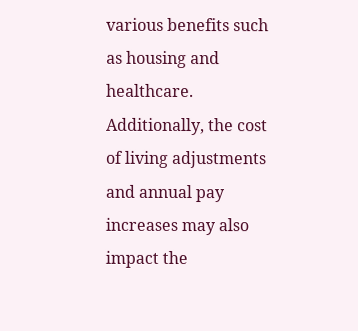various benefits such as housing and healthcare. Additionally, the cost of living adjustments and annual pay increases may also impact the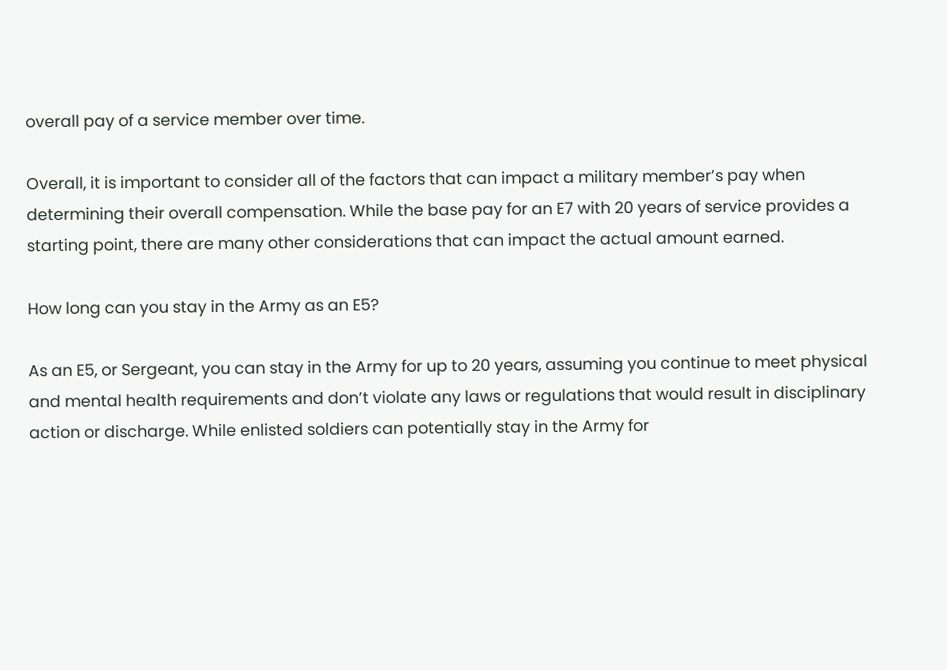overall pay of a service member over time.

Overall, it is important to consider all of the factors that can impact a military member’s pay when determining their overall compensation. While the base pay for an E7 with 20 years of service provides a starting point, there are many other considerations that can impact the actual amount earned.

How long can you stay in the Army as an E5?

As an E5, or Sergeant, you can stay in the Army for up to 20 years, assuming you continue to meet physical and mental health requirements and don’t violate any laws or regulations that would result in disciplinary action or discharge. While enlisted soldiers can potentially stay in the Army for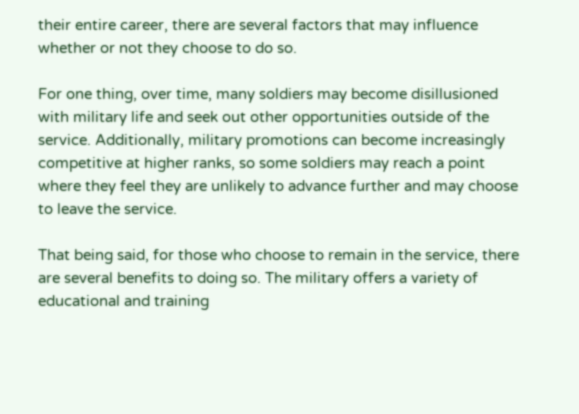their entire career, there are several factors that may influence whether or not they choose to do so.

For one thing, over time, many soldiers may become disillusioned with military life and seek out other opportunities outside of the service. Additionally, military promotions can become increasingly competitive at higher ranks, so some soldiers may reach a point where they feel they are unlikely to advance further and may choose to leave the service.

That being said, for those who choose to remain in the service, there are several benefits to doing so. The military offers a variety of educational and training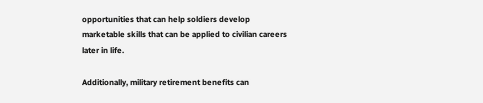opportunities that can help soldiers develop marketable skills that can be applied to civilian careers later in life.

Additionally, military retirement benefits can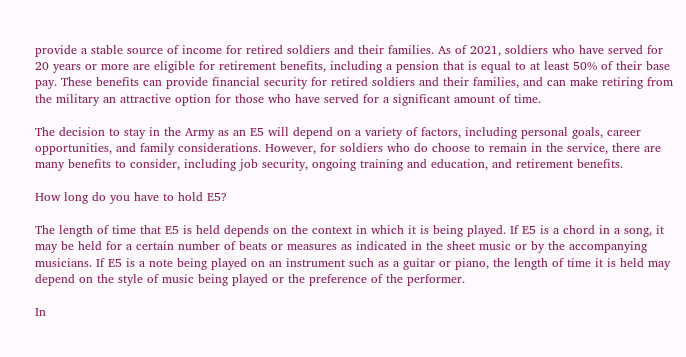provide a stable source of income for retired soldiers and their families. As of 2021, soldiers who have served for 20 years or more are eligible for retirement benefits, including a pension that is equal to at least 50% of their base pay. These benefits can provide financial security for retired soldiers and their families, and can make retiring from the military an attractive option for those who have served for a significant amount of time.

The decision to stay in the Army as an E5 will depend on a variety of factors, including personal goals, career opportunities, and family considerations. However, for soldiers who do choose to remain in the service, there are many benefits to consider, including job security, ongoing training and education, and retirement benefits.

How long do you have to hold E5?

The length of time that E5 is held depends on the context in which it is being played. If E5 is a chord in a song, it may be held for a certain number of beats or measures as indicated in the sheet music or by the accompanying musicians. If E5 is a note being played on an instrument such as a guitar or piano, the length of time it is held may depend on the style of music being played or the preference of the performer.

In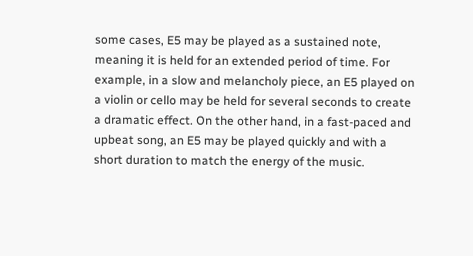some cases, E5 may be played as a sustained note, meaning it is held for an extended period of time. For example, in a slow and melancholy piece, an E5 played on a violin or cello may be held for several seconds to create a dramatic effect. On the other hand, in a fast-paced and upbeat song, an E5 may be played quickly and with a short duration to match the energy of the music.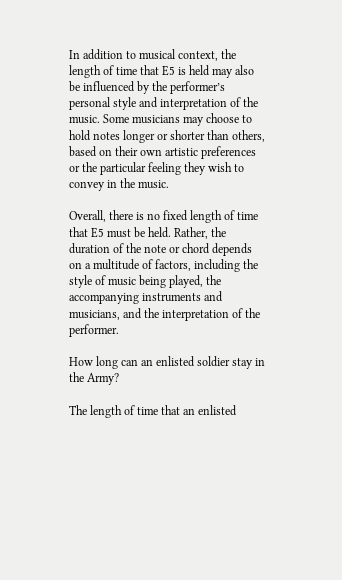In addition to musical context, the length of time that E5 is held may also be influenced by the performer’s personal style and interpretation of the music. Some musicians may choose to hold notes longer or shorter than others, based on their own artistic preferences or the particular feeling they wish to convey in the music.

Overall, there is no fixed length of time that E5 must be held. Rather, the duration of the note or chord depends on a multitude of factors, including the style of music being played, the accompanying instruments and musicians, and the interpretation of the performer.

How long can an enlisted soldier stay in the Army?

The length of time that an enlisted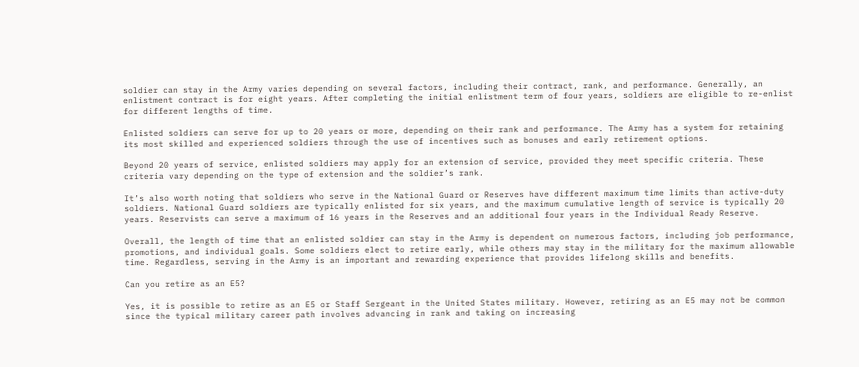soldier can stay in the Army varies depending on several factors, including their contract, rank, and performance. Generally, an enlistment contract is for eight years. After completing the initial enlistment term of four years, soldiers are eligible to re-enlist for different lengths of time.

Enlisted soldiers can serve for up to 20 years or more, depending on their rank and performance. The Army has a system for retaining its most skilled and experienced soldiers through the use of incentives such as bonuses and early retirement options.

Beyond 20 years of service, enlisted soldiers may apply for an extension of service, provided they meet specific criteria. These criteria vary depending on the type of extension and the soldier’s rank.

It’s also worth noting that soldiers who serve in the National Guard or Reserves have different maximum time limits than active-duty soldiers. National Guard soldiers are typically enlisted for six years, and the maximum cumulative length of service is typically 20 years. Reservists can serve a maximum of 16 years in the Reserves and an additional four years in the Individual Ready Reserve.

Overall, the length of time that an enlisted soldier can stay in the Army is dependent on numerous factors, including job performance, promotions, and individual goals. Some soldiers elect to retire early, while others may stay in the military for the maximum allowable time. Regardless, serving in the Army is an important and rewarding experience that provides lifelong skills and benefits.

Can you retire as an E5?

Yes, it is possible to retire as an E5 or Staff Sergeant in the United States military. However, retiring as an E5 may not be common since the typical military career path involves advancing in rank and taking on increasing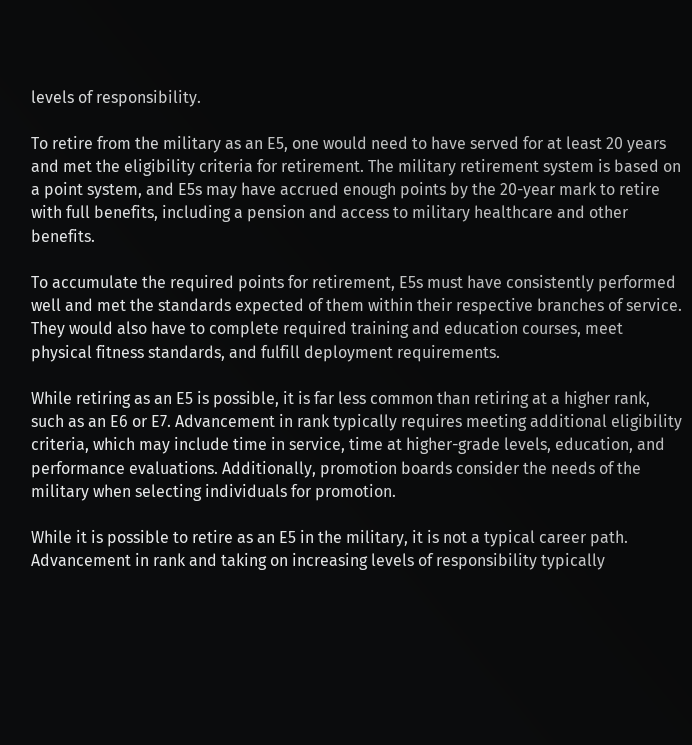levels of responsibility.

To retire from the military as an E5, one would need to have served for at least 20 years and met the eligibility criteria for retirement. The military retirement system is based on a point system, and E5s may have accrued enough points by the 20-year mark to retire with full benefits, including a pension and access to military healthcare and other benefits.

To accumulate the required points for retirement, E5s must have consistently performed well and met the standards expected of them within their respective branches of service. They would also have to complete required training and education courses, meet physical fitness standards, and fulfill deployment requirements.

While retiring as an E5 is possible, it is far less common than retiring at a higher rank, such as an E6 or E7. Advancement in rank typically requires meeting additional eligibility criteria, which may include time in service, time at higher-grade levels, education, and performance evaluations. Additionally, promotion boards consider the needs of the military when selecting individuals for promotion.

While it is possible to retire as an E5 in the military, it is not a typical career path. Advancement in rank and taking on increasing levels of responsibility typically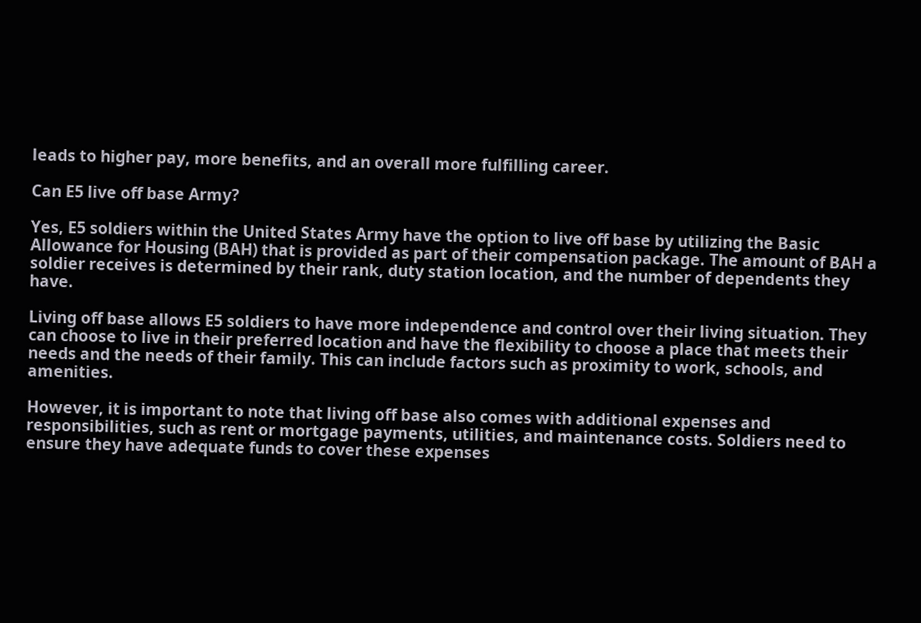leads to higher pay, more benefits, and an overall more fulfilling career.

Can E5 live off base Army?

Yes, E5 soldiers within the United States Army have the option to live off base by utilizing the Basic Allowance for Housing (BAH) that is provided as part of their compensation package. The amount of BAH a soldier receives is determined by their rank, duty station location, and the number of dependents they have.

Living off base allows E5 soldiers to have more independence and control over their living situation. They can choose to live in their preferred location and have the flexibility to choose a place that meets their needs and the needs of their family. This can include factors such as proximity to work, schools, and amenities.

However, it is important to note that living off base also comes with additional expenses and responsibilities, such as rent or mortgage payments, utilities, and maintenance costs. Soldiers need to ensure they have adequate funds to cover these expenses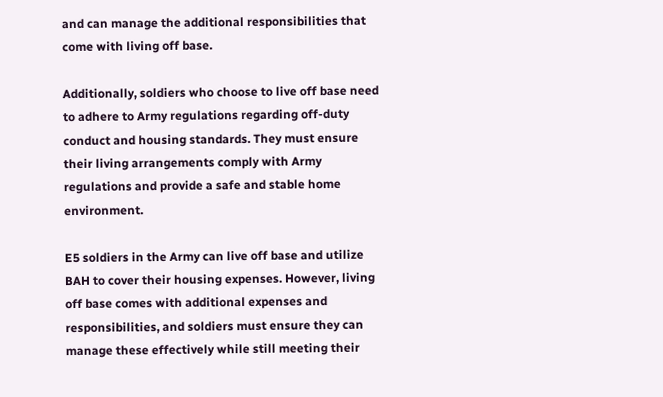and can manage the additional responsibilities that come with living off base.

Additionally, soldiers who choose to live off base need to adhere to Army regulations regarding off-duty conduct and housing standards. They must ensure their living arrangements comply with Army regulations and provide a safe and stable home environment.

E5 soldiers in the Army can live off base and utilize BAH to cover their housing expenses. However, living off base comes with additional expenses and responsibilities, and soldiers must ensure they can manage these effectively while still meeting their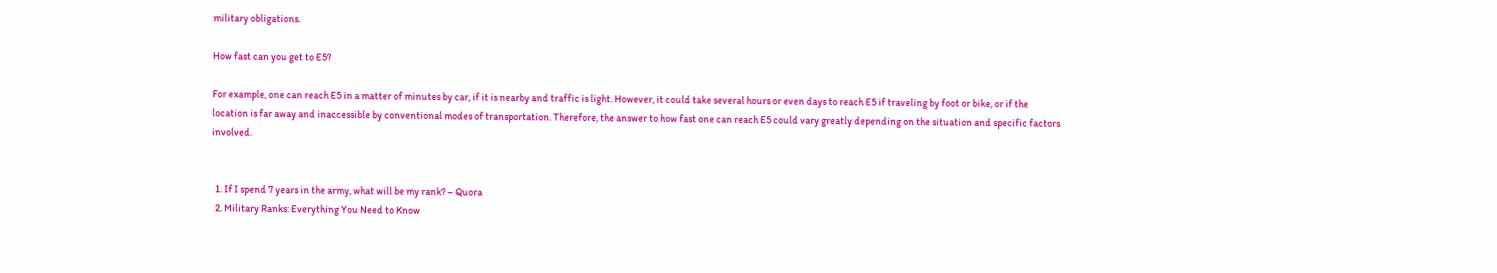military obligations.

How fast can you get to E5?

For example, one can reach E5 in a matter of minutes by car, if it is nearby and traffic is light. However, it could take several hours or even days to reach E5 if traveling by foot or bike, or if the location is far away and inaccessible by conventional modes of transportation. Therefore, the answer to how fast one can reach E5 could vary greatly depending on the situation and specific factors involved.


  1. If I spend 7 years in the army, what will be my rank? – Quora
  2. Military Ranks: Everything You Need to Know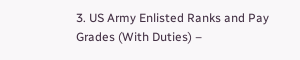3. US Army Enlisted Ranks and Pay Grades (With Duties) –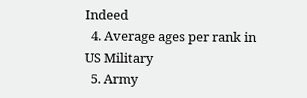Indeed
  4. Average ages per rank in US Military
  5. Army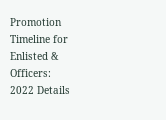Promotion Timeline for Enlisted & Officers: 2022 Details